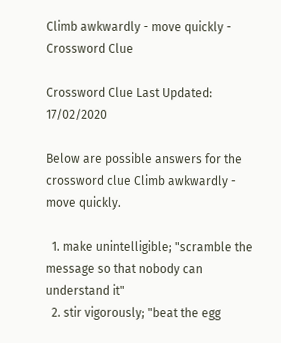Climb awkwardly - move quickly - Crossword Clue

Crossword Clue Last Updated: 17/02/2020

Below are possible answers for the crossword clue Climb awkwardly - move quickly.

  1. make unintelligible; "scramble the message so that nobody can understand it"
  2. stir vigorously; "beat the egg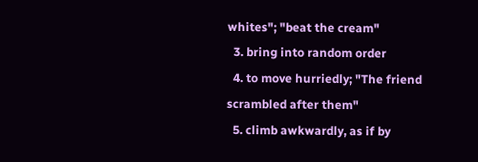whites"; "beat the cream"
  3. bring into random order
  4. to move hurriedly; "The friend scrambled after them"
  5. climb awkwardly, as if by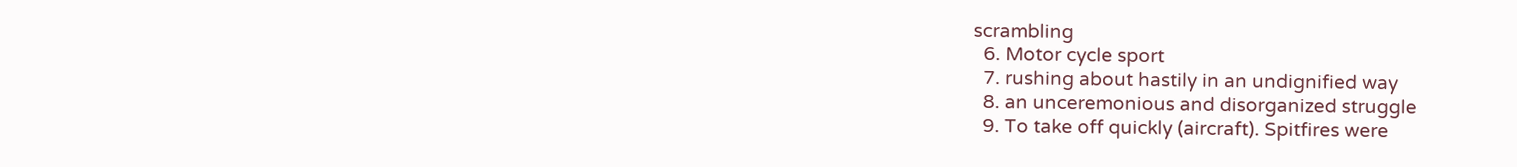scrambling
  6. Motor cycle sport
  7. rushing about hastily in an undignified way
  8. an unceremonious and disorganized struggle
  9. To take off quickly (aircraft). Spitfires were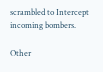scrambled to Intercept incoming bombers.

Other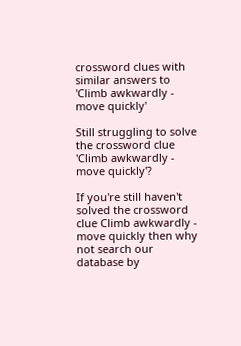crossword clues with similar answers to 'Climb awkwardly - move quickly'

Still struggling to solve the crossword clue 'Climb awkwardly - move quickly'?

If you're still haven't solved the crossword clue Climb awkwardly - move quickly then why not search our database by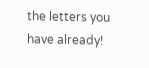the letters you have already!